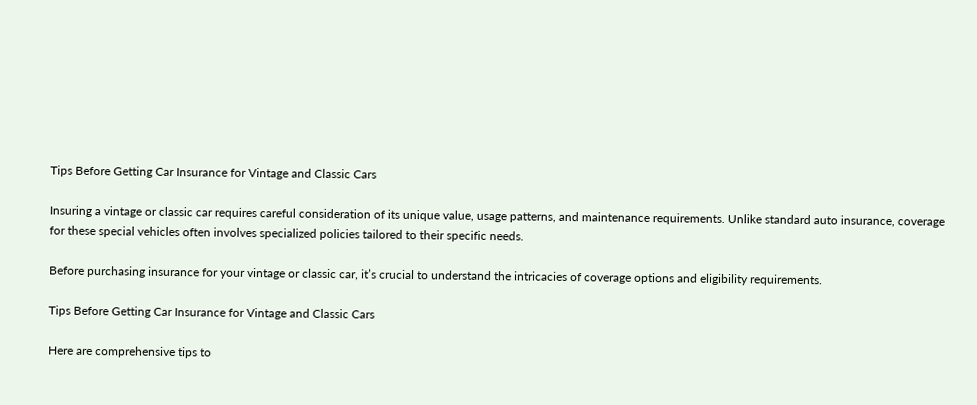Tips Before Getting Car Insurance for Vintage and Classic Cars

Insuring a vintage or classic car requires careful consideration of its unique value, usage patterns, and maintenance requirements. Unlike standard auto insurance, coverage for these special vehicles often involves specialized policies tailored to their specific needs.

Before purchasing insurance for your vintage or classic car, it’s crucial to understand the intricacies of coverage options and eligibility requirements.

Tips Before Getting Car Insurance for Vintage and Classic Cars

Here are comprehensive tips to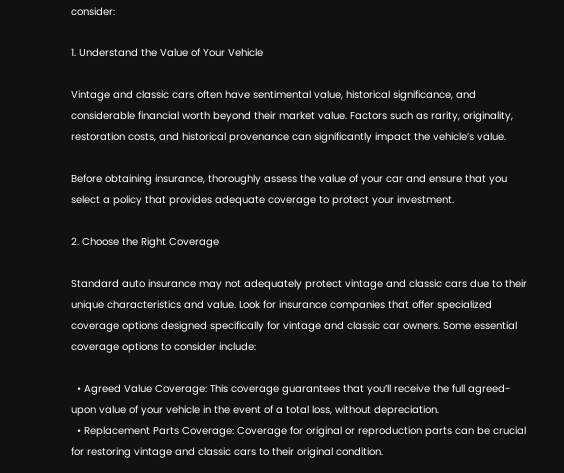consider:

1. Understand the Value of Your Vehicle

Vintage and classic cars often have sentimental value, historical significance, and considerable financial worth beyond their market value. Factors such as rarity, originality, restoration costs, and historical provenance can significantly impact the vehicle’s value.

Before obtaining insurance, thoroughly assess the value of your car and ensure that you select a policy that provides adequate coverage to protect your investment.

2. Choose the Right Coverage

Standard auto insurance may not adequately protect vintage and classic cars due to their unique characteristics and value. Look for insurance companies that offer specialized coverage options designed specifically for vintage and classic car owners. Some essential coverage options to consider include:

  • Agreed Value Coverage: This coverage guarantees that you’ll receive the full agreed-upon value of your vehicle in the event of a total loss, without depreciation.
  • Replacement Parts Coverage: Coverage for original or reproduction parts can be crucial for restoring vintage and classic cars to their original condition.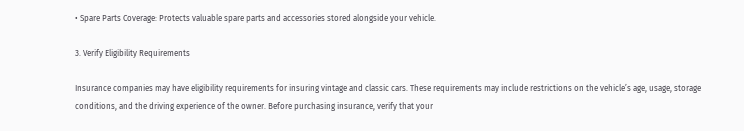• Spare Parts Coverage: Protects valuable spare parts and accessories stored alongside your vehicle.

3. Verify Eligibility Requirements

Insurance companies may have eligibility requirements for insuring vintage and classic cars. These requirements may include restrictions on the vehicle’s age, usage, storage conditions, and the driving experience of the owner. Before purchasing insurance, verify that your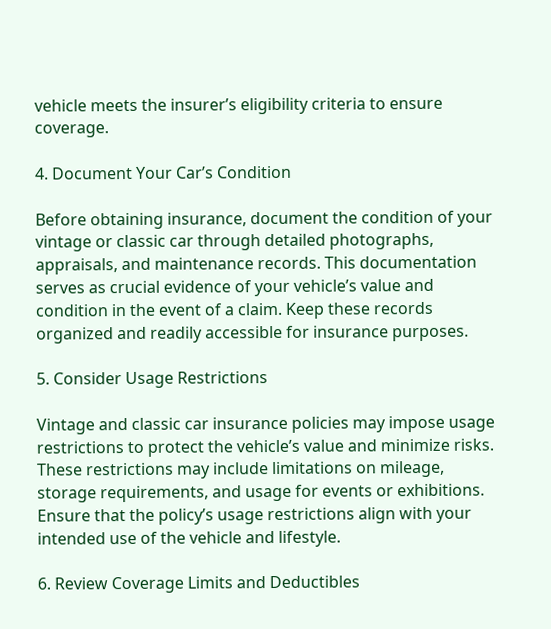vehicle meets the insurer’s eligibility criteria to ensure coverage.

4. Document Your Car’s Condition

Before obtaining insurance, document the condition of your vintage or classic car through detailed photographs, appraisals, and maintenance records. This documentation serves as crucial evidence of your vehicle’s value and condition in the event of a claim. Keep these records organized and readily accessible for insurance purposes.

5. Consider Usage Restrictions

Vintage and classic car insurance policies may impose usage restrictions to protect the vehicle’s value and minimize risks. These restrictions may include limitations on mileage, storage requirements, and usage for events or exhibitions. Ensure that the policy’s usage restrictions align with your intended use of the vehicle and lifestyle.

6. Review Coverage Limits and Deductibles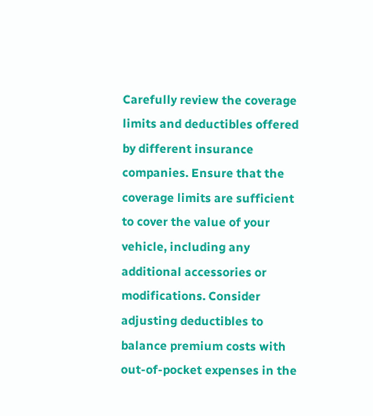Carefully review the coverage limits and deductibles offered by different insurance companies. Ensure that the coverage limits are sufficient to cover the value of your vehicle, including any additional accessories or modifications. Consider adjusting deductibles to balance premium costs with out-of-pocket expenses in the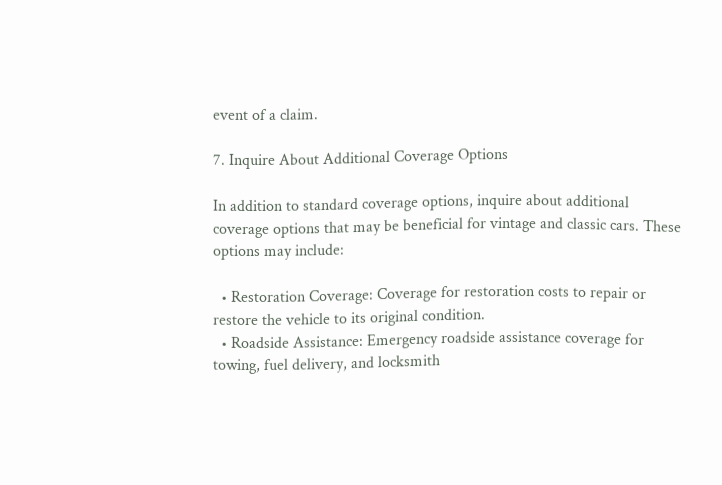event of a claim.

7. Inquire About Additional Coverage Options

In addition to standard coverage options, inquire about additional coverage options that may be beneficial for vintage and classic cars. These options may include:

  • Restoration Coverage: Coverage for restoration costs to repair or restore the vehicle to its original condition.
  • Roadside Assistance: Emergency roadside assistance coverage for towing, fuel delivery, and locksmith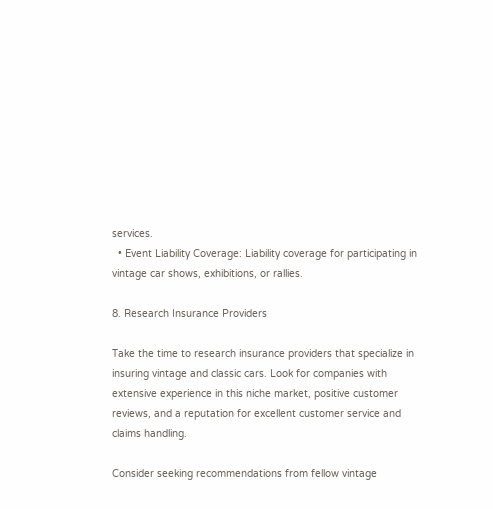services.
  • Event Liability Coverage: Liability coverage for participating in vintage car shows, exhibitions, or rallies.

8. Research Insurance Providers

Take the time to research insurance providers that specialize in insuring vintage and classic cars. Look for companies with extensive experience in this niche market, positive customer reviews, and a reputation for excellent customer service and claims handling.

Consider seeking recommendations from fellow vintage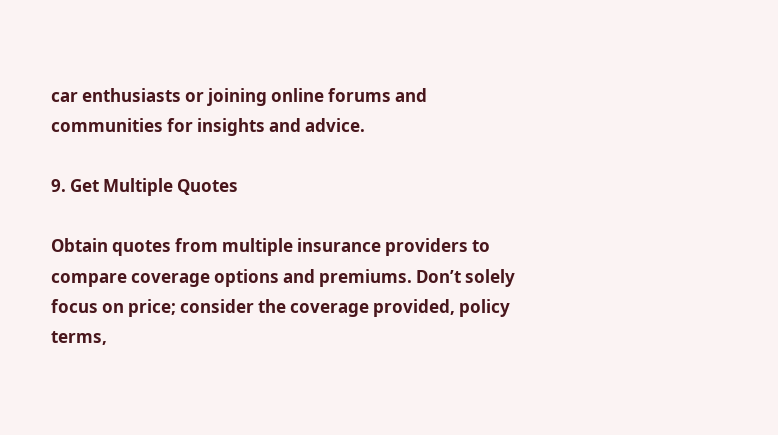car enthusiasts or joining online forums and communities for insights and advice.

9. Get Multiple Quotes

Obtain quotes from multiple insurance providers to compare coverage options and premiums. Don’t solely focus on price; consider the coverage provided, policy terms,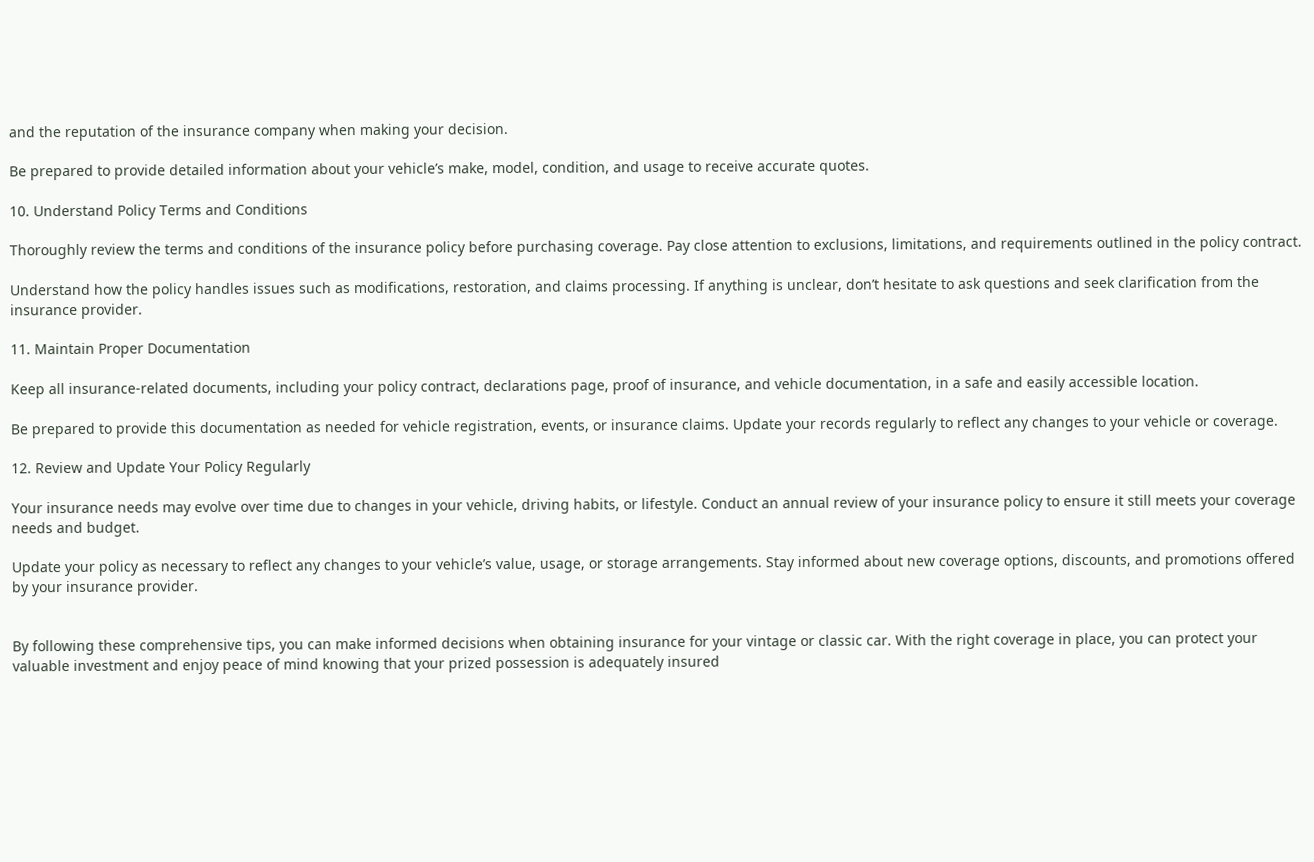and the reputation of the insurance company when making your decision.

Be prepared to provide detailed information about your vehicle’s make, model, condition, and usage to receive accurate quotes.

10. Understand Policy Terms and Conditions

Thoroughly review the terms and conditions of the insurance policy before purchasing coverage. Pay close attention to exclusions, limitations, and requirements outlined in the policy contract.

Understand how the policy handles issues such as modifications, restoration, and claims processing. If anything is unclear, don’t hesitate to ask questions and seek clarification from the insurance provider.

11. Maintain Proper Documentation

Keep all insurance-related documents, including your policy contract, declarations page, proof of insurance, and vehicle documentation, in a safe and easily accessible location.

Be prepared to provide this documentation as needed for vehicle registration, events, or insurance claims. Update your records regularly to reflect any changes to your vehicle or coverage.

12. Review and Update Your Policy Regularly

Your insurance needs may evolve over time due to changes in your vehicle, driving habits, or lifestyle. Conduct an annual review of your insurance policy to ensure it still meets your coverage needs and budget.

Update your policy as necessary to reflect any changes to your vehicle’s value, usage, or storage arrangements. Stay informed about new coverage options, discounts, and promotions offered by your insurance provider.


By following these comprehensive tips, you can make informed decisions when obtaining insurance for your vintage or classic car. With the right coverage in place, you can protect your valuable investment and enjoy peace of mind knowing that your prized possession is adequately insured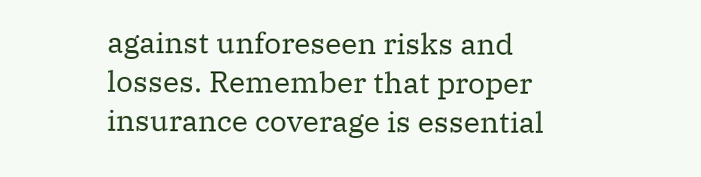against unforeseen risks and losses. Remember that proper insurance coverage is essential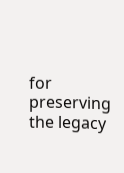for preserving the legacy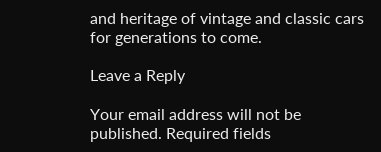and heritage of vintage and classic cars for generations to come.

Leave a Reply

Your email address will not be published. Required fields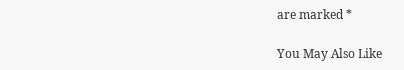are marked *

You May Also Like